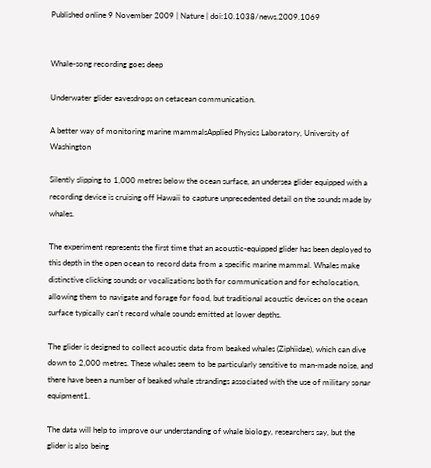Published online 9 November 2009 | Nature | doi:10.1038/news.2009.1069


Whale-song recording goes deep

Underwater glider eavesdrops on cetacean communication.

A better way of monitoring marine mammalsApplied Physics Laboratory, University of Washington

Silently slipping to 1,000 metres below the ocean surface, an undersea glider equipped with a recording device is cruising off Hawaii to capture unprecedented detail on the sounds made by whales.

The experiment represents the first time that an acoustic-equipped glider has been deployed to this depth in the open ocean to record data from a specific marine mammal. Whales make distinctive clicking sounds or vocalizations both for communication and for echolocation, allowing them to navigate and forage for food, but traditional acoustic devices on the ocean surface typically can't record whale sounds emitted at lower depths.

The glider is designed to collect acoustic data from beaked whales (Ziphiidae), which can dive down to 2,000 metres. These whales seem to be particularly sensitive to man-made noise, and there have been a number of beaked whale strandings associated with the use of military sonar equipment1.

The data will help to improve our understanding of whale biology, researchers say, but the glider is also being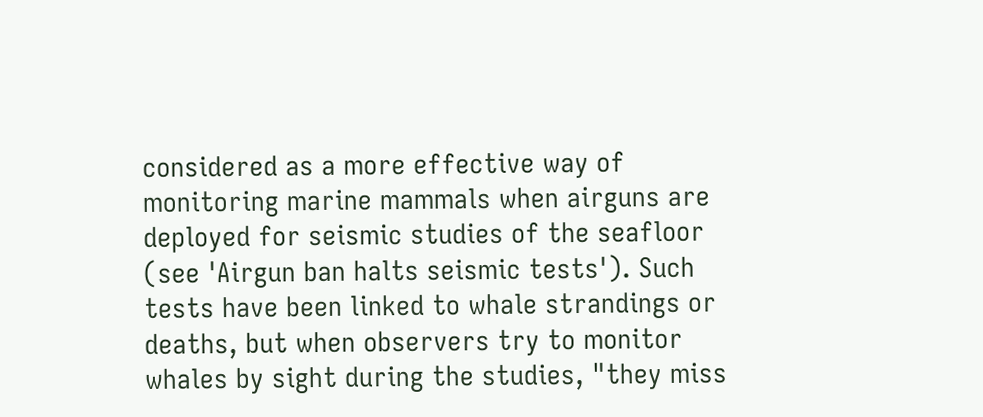considered as a more effective way of monitoring marine mammals when airguns are deployed for seismic studies of the seafloor (see 'Airgun ban halts seismic tests'). Such tests have been linked to whale strandings or deaths, but when observers try to monitor whales by sight during the studies, "they miss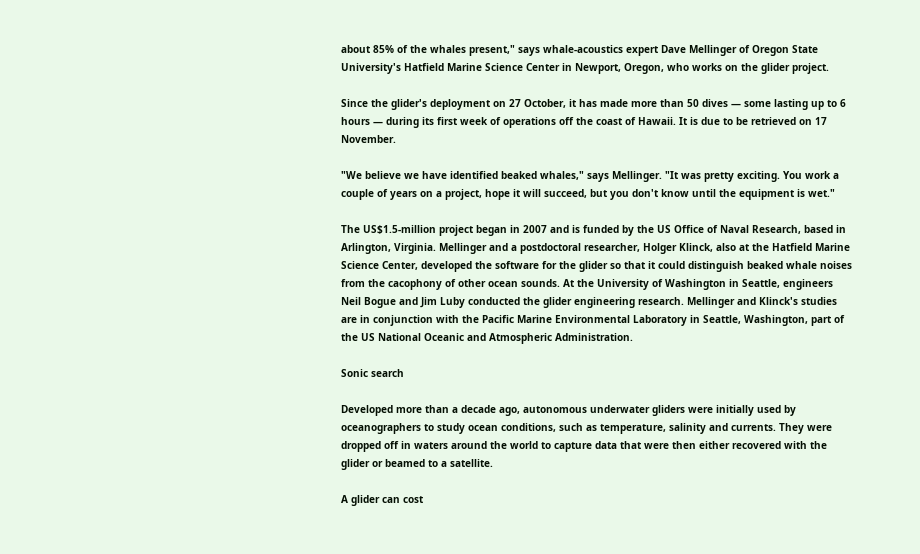about 85% of the whales present," says whale-acoustics expert Dave Mellinger of Oregon State University's Hatfield Marine Science Center in Newport, Oregon, who works on the glider project.

Since the glider's deployment on 27 October, it has made more than 50 dives — some lasting up to 6 hours — during its first week of operations off the coast of Hawaii. It is due to be retrieved on 17 November.

"We believe we have identified beaked whales," says Mellinger. "It was pretty exciting. You work a couple of years on a project, hope it will succeed, but you don't know until the equipment is wet."

The US$1.5-million project began in 2007 and is funded by the US Office of Naval Research, based in Arlington, Virginia. Mellinger and a postdoctoral researcher, Holger Klinck, also at the Hatfield Marine Science Center, developed the software for the glider so that it could distinguish beaked whale noises from the cacophony of other ocean sounds. At the University of Washington in Seattle, engineers Neil Bogue and Jim Luby conducted the glider engineering research. Mellinger and Klinck's studies are in conjunction with the Pacific Marine Environmental Laboratory in Seattle, Washington, part of the US National Oceanic and Atmospheric Administration.

Sonic search

Developed more than a decade ago, autonomous underwater gliders were initially used by oceanographers to study ocean conditions, such as temperature, salinity and currents. They were dropped off in waters around the world to capture data that were then either recovered with the glider or beamed to a satellite.

A glider can cost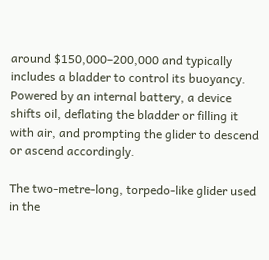around $150,000–200,000 and typically includes a bladder to control its buoyancy. Powered by an internal battery, a device shifts oil, deflating the bladder or filling it with air, and prompting the glider to descend or ascend accordingly.

The two-metre-long, torpedo-like glider used in the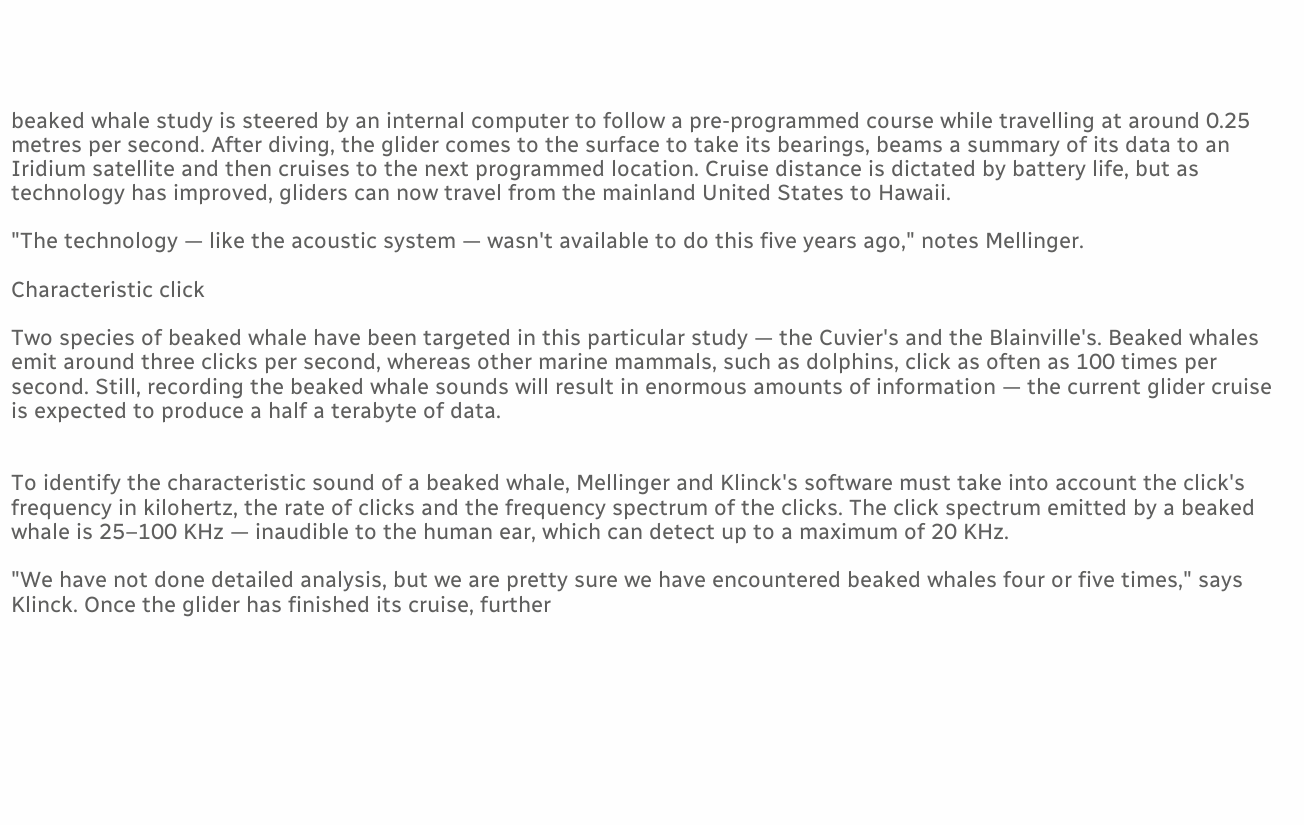beaked whale study is steered by an internal computer to follow a pre-programmed course while travelling at around 0.25 metres per second. After diving, the glider comes to the surface to take its bearings, beams a summary of its data to an Iridium satellite and then cruises to the next programmed location. Cruise distance is dictated by battery life, but as technology has improved, gliders can now travel from the mainland United States to Hawaii.

"The technology — like the acoustic system — wasn't available to do this five years ago," notes Mellinger.

Characteristic click

Two species of beaked whale have been targeted in this particular study — the Cuvier's and the Blainville's. Beaked whales emit around three clicks per second, whereas other marine mammals, such as dolphins, click as often as 100 times per second. Still, recording the beaked whale sounds will result in enormous amounts of information — the current glider cruise is expected to produce a half a terabyte of data.


To identify the characteristic sound of a beaked whale, Mellinger and Klinck's software must take into account the click's frequency in kilohertz, the rate of clicks and the frequency spectrum of the clicks. The click spectrum emitted by a beaked whale is 25–100 KHz — inaudible to the human ear, which can detect up to a maximum of 20 KHz.

"We have not done detailed analysis, but we are pretty sure we have encountered beaked whales four or five times," says Klinck. Once the glider has finished its cruise, further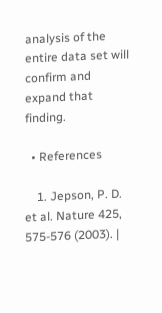analysis of the entire data set will confirm and expand that finding.

  • References

    1. Jepson, P. D. et al. Nature 425, 575-576 (2003). |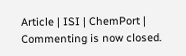Article | ISI | ChemPort |
Commenting is now closed.